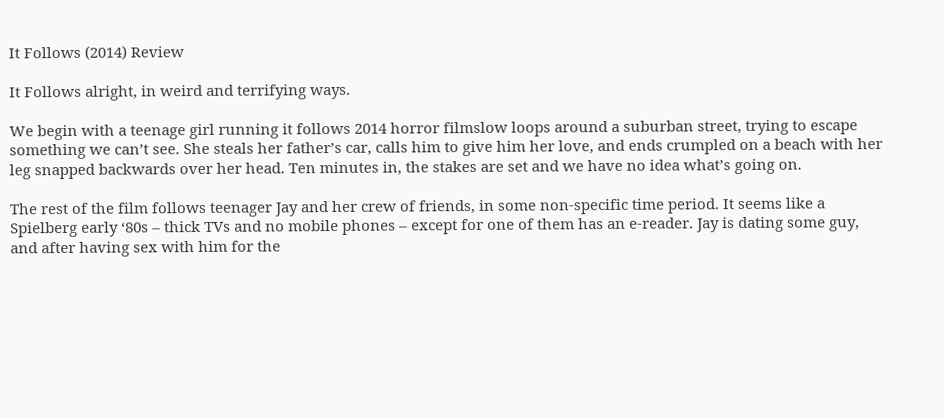It Follows (2014) Review

It Follows alright, in weird and terrifying ways.

We begin with a teenage girl running it follows 2014 horror filmslow loops around a suburban street, trying to escape something we can’t see. She steals her father’s car, calls him to give him her love, and ends crumpled on a beach with her leg snapped backwards over her head. Ten minutes in, the stakes are set and we have no idea what’s going on.

The rest of the film follows teenager Jay and her crew of friends, in some non-specific time period. It seems like a Spielberg early ‘80s – thick TVs and no mobile phones – except for one of them has an e-reader. Jay is dating some guy, and after having sex with him for the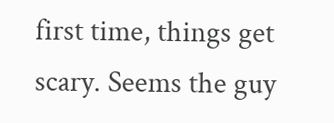first time, things get scary. Seems the guy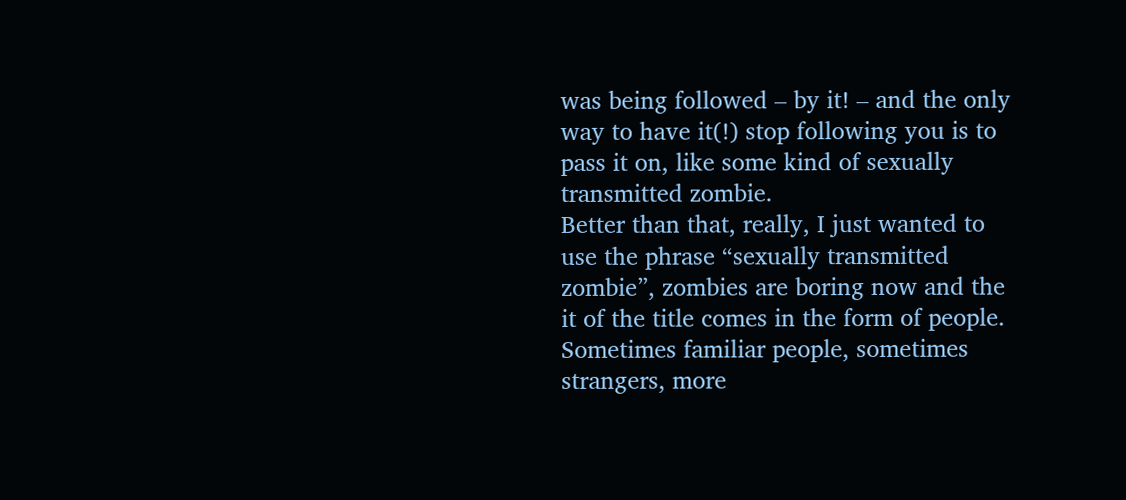was being followed – by it! – and the only way to have it(!) stop following you is to pass it on, like some kind of sexually transmitted zombie.
Better than that, really, I just wanted to use the phrase “sexually transmitted zombie”, zombies are boring now and the it of the title comes in the form of people. Sometimes familiar people, sometimes strangers, more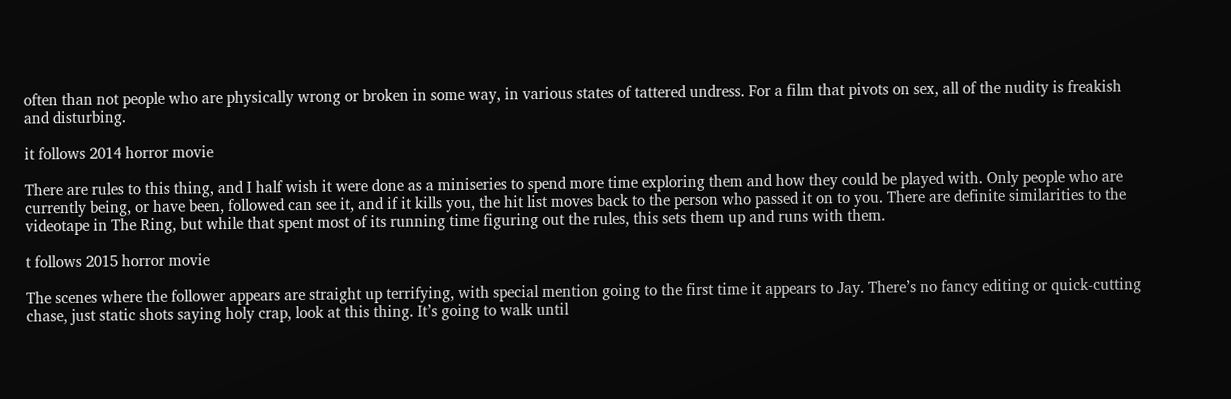often than not people who are physically wrong or broken in some way, in various states of tattered undress. For a film that pivots on sex, all of the nudity is freakish and disturbing.

it follows 2014 horror movie

There are rules to this thing, and I half wish it were done as a miniseries to spend more time exploring them and how they could be played with. Only people who are currently being, or have been, followed can see it, and if it kills you, the hit list moves back to the person who passed it on to you. There are definite similarities to the videotape in The Ring, but while that spent most of its running time figuring out the rules, this sets them up and runs with them.

t follows 2015 horror movie

The scenes where the follower appears are straight up terrifying, with special mention going to the first time it appears to Jay. There’s no fancy editing or quick-cutting chase, just static shots saying holy crap, look at this thing. It’s going to walk until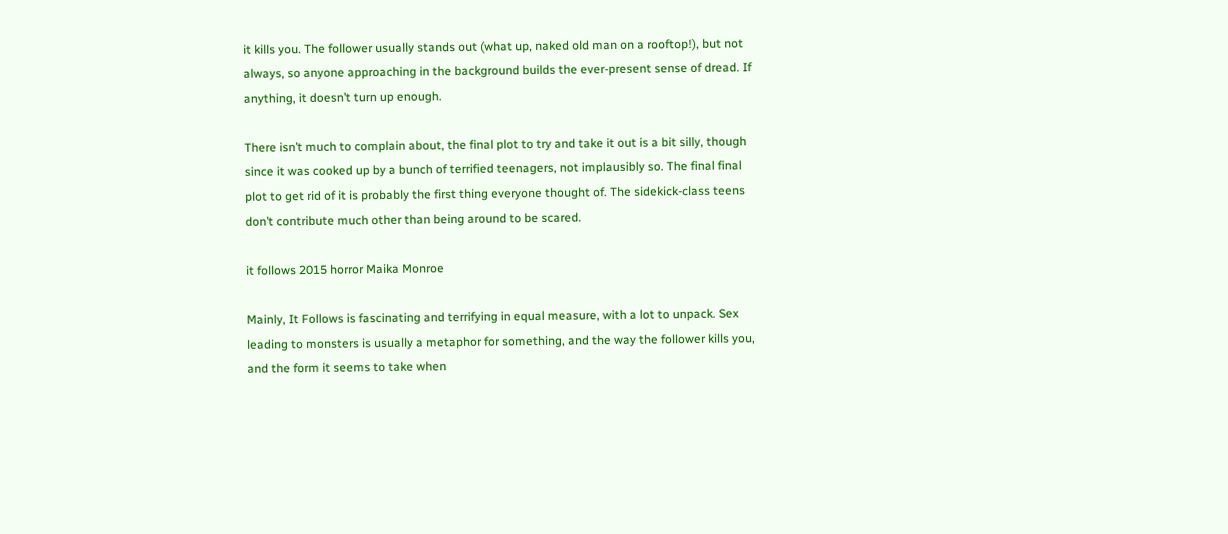it kills you. The follower usually stands out (what up, naked old man on a rooftop!), but not always, so anyone approaching in the background builds the ever-present sense of dread. If anything, it doesn’t turn up enough.

There isn’t much to complain about, the final plot to try and take it out is a bit silly, though since it was cooked up by a bunch of terrified teenagers, not implausibly so. The final final plot to get rid of it is probably the first thing everyone thought of. The sidekick-class teens don’t contribute much other than being around to be scared.

it follows 2015 horror Maika Monroe

Mainly, It Follows is fascinating and terrifying in equal measure, with a lot to unpack. Sex leading to monsters is usually a metaphor for something, and the way the follower kills you, and the form it seems to take when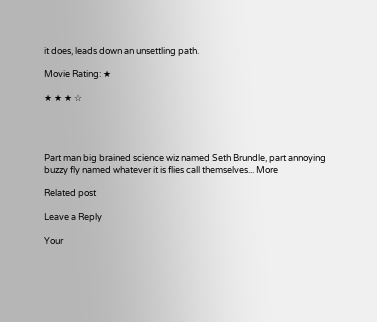it does, leads down an unsettling path.

Movie Rating: ★

★ ★ ★ ☆




Part man big brained science wiz named Seth Brundle, part annoying buzzy fly named whatever it is flies call themselves... More

Related post

Leave a Reply

Your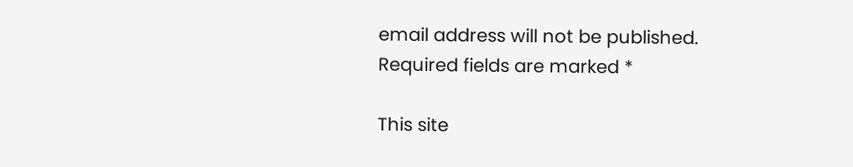email address will not be published. Required fields are marked *

This site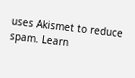uses Akismet to reduce spam. Learn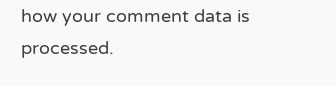how your comment data is processed.